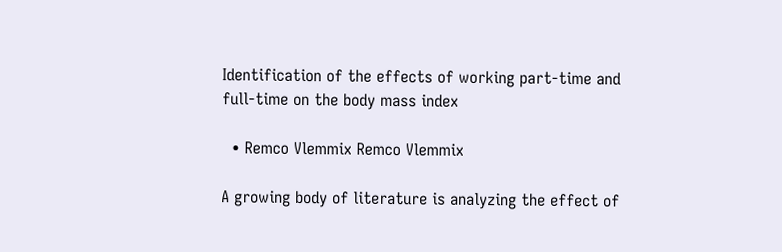Identification of the effects of working part-time and full-time on the body mass index

  • Remco Vlemmix Remco Vlemmix

A growing body of literature is analyzing the effect of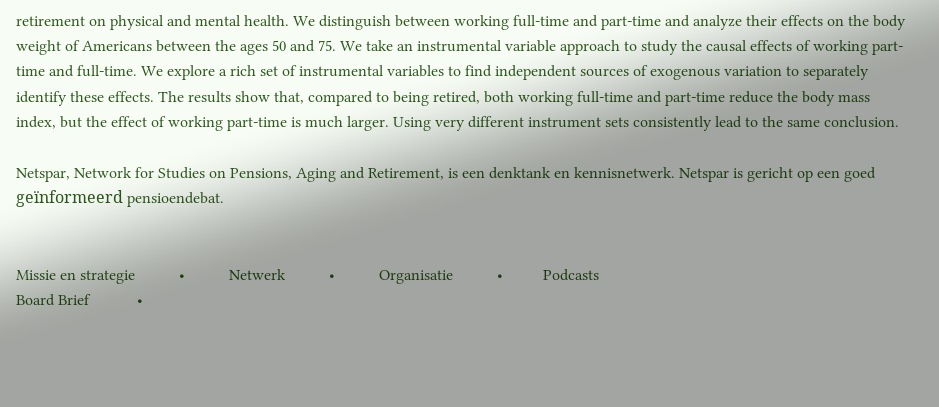retirement on physical and mental health. We distinguish between working full-time and part-time and analyze their effects on the body weight of Americans between the ages 50 and 75. We take an instrumental variable approach to study the causal effects of working part-time and full-time. We explore a rich set of instrumental variables to find independent sources of exogenous variation to separately identify these effects. The results show that, compared to being retired, both working full-time and part-time reduce the body mass index, but the effect of working part-time is much larger. Using very different instrument sets consistently lead to the same conclusion.

Netspar, Network for Studies on Pensions, Aging and Retirement, is een denktank en kennisnetwerk. Netspar is gericht op een goed geïnformeerd pensioendebat.


Missie en strategie           •           Netwerk           •           Organisatie           •          Podcasts
Board Brief            •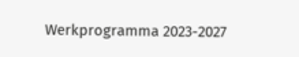Werkprogramma 2023-2027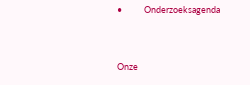•           Onderzoeksagenda


Onze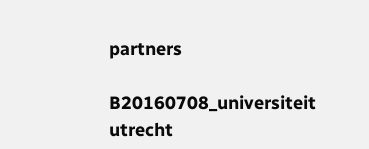partners

B20160708_universiteit utrecht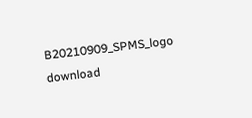B20210909_SPMS_logo download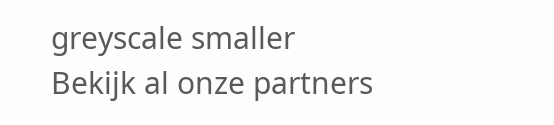greyscale smaller
Bekijk al onze partners